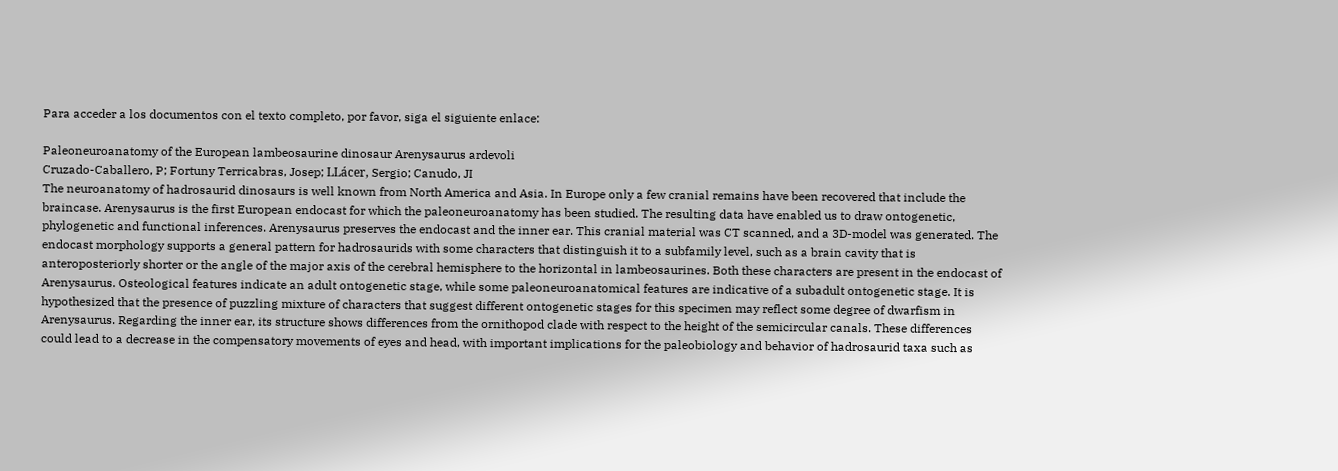Para acceder a los documentos con el texto completo, por favor, siga el siguiente enlace:

Paleoneuroanatomy of the European lambeosaurine dinosaur Arenysaurus ardevoli
Cruzado-Caballero, P; Fortuny Terricabras, Josep; LLácer, Sergio; Canudo, JI
The neuroanatomy of hadrosaurid dinosaurs is well known from North America and Asia. In Europe only a few cranial remains have been recovered that include the braincase. Arenysaurus is the first European endocast for which the paleoneuroanatomy has been studied. The resulting data have enabled us to draw ontogenetic, phylogenetic and functional inferences. Arenysaurus preserves the endocast and the inner ear. This cranial material was CT scanned, and a 3D-model was generated. The endocast morphology supports a general pattern for hadrosaurids with some characters that distinguish it to a subfamily level, such as a brain cavity that is anteroposteriorly shorter or the angle of the major axis of the cerebral hemisphere to the horizontal in lambeosaurines. Both these characters are present in the endocast of Arenysaurus. Osteological features indicate an adult ontogenetic stage, while some paleoneuroanatomical features are indicative of a subadult ontogenetic stage. It is hypothesized that the presence of puzzling mixture of characters that suggest different ontogenetic stages for this specimen may reflect some degree of dwarfism in Arenysaurus. Regarding the inner ear, its structure shows differences from the ornithopod clade with respect to the height of the semicircular canals. These differences could lead to a decrease in the compensatory movements of eyes and head, with important implications for the paleobiology and behavior of hadrosaurid taxa such as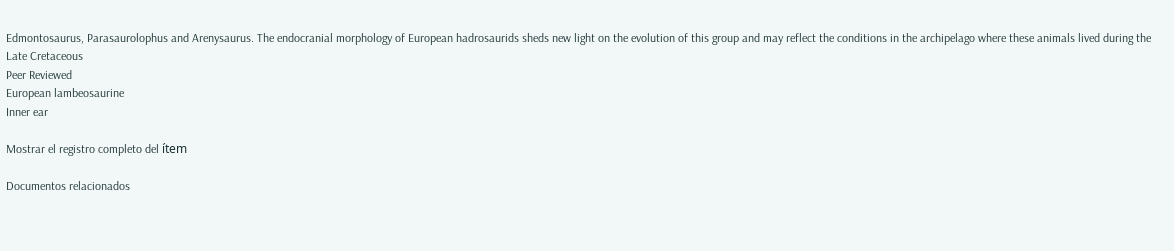Edmontosaurus, Parasaurolophus and Arenysaurus. The endocranial morphology of European hadrosaurids sheds new light on the evolution of this group and may reflect the conditions in the archipelago where these animals lived during the Late Cretaceous
Peer Reviewed
European lambeosaurine
Inner ear

Mostrar el registro completo del ítem

Documentos relacionados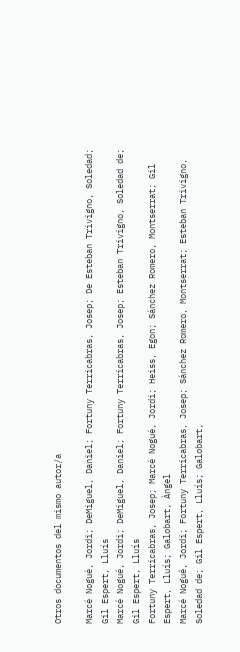Otros documentos del mismo autor/a

Marcé Nogué, Jordi; DeMiguel, Daniel; Fortuny Terricabras, Josep; De Esteban Trivigno, Soledad; Gil Espert, Lluís
Marcé Nogué, Jordi; DeMiguel, Daniel; Fortuny Terricabras, Josep; Esteban Trivigno, Soledad de; Gil Espert, Lluís
Fortuny Terricabras, Josep; Marcé Nogué, Jordi; Heiss, Egon; Sánchez Romero, Montserrat; Gil Espert, Lluís; Galobart, Àngel
Marcé Nogué, Jordi; Fortuny Terricabras, Josep; Sánchez Romero, Montserrat; Esteban Trivigno, Soledad de; Gil Espert, Lluís; Galobart,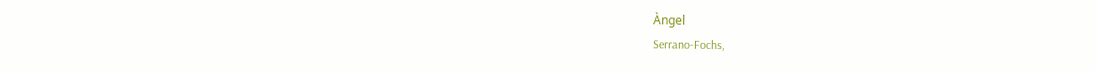Àngel
Serrano-Fochs,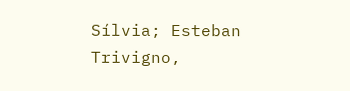Sílvia; Esteban Trivigno,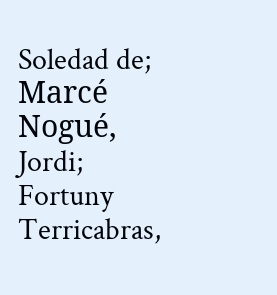Soledad de; Marcé Nogué, Jordi; Fortuny Terricabras,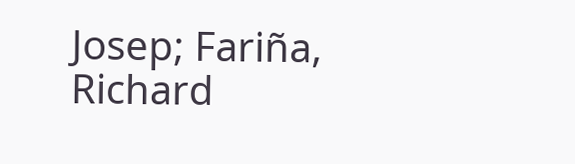Josep; Fariña, Richard